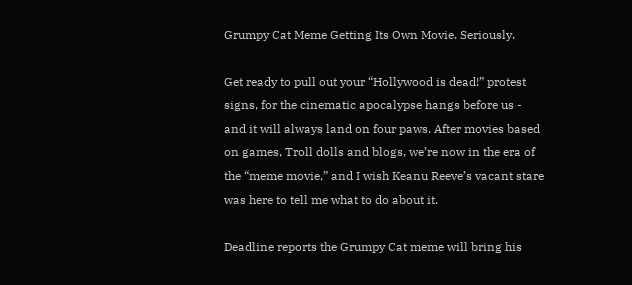Grumpy Cat Meme Getting Its Own Movie. Seriously.

Get ready to pull out your “Hollywood is dead!” protest signs, for the cinematic apocalypse hangs before us - and it will always land on four paws. After movies based on games, Troll dolls and blogs, we’re now in the era of the “meme movie,” and I wish Keanu Reeve’s vacant stare was here to tell me what to do about it.

Deadline reports the Grumpy Cat meme will bring his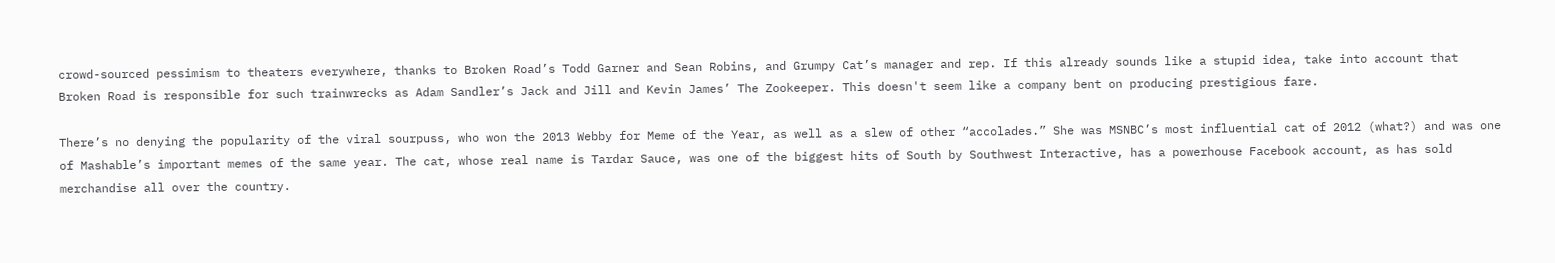crowd-sourced pessimism to theaters everywhere, thanks to Broken Road’s Todd Garner and Sean Robins, and Grumpy Cat’s manager and rep. If this already sounds like a stupid idea, take into account that Broken Road is responsible for such trainwrecks as Adam Sandler’s Jack and Jill and Kevin James’ The Zookeeper. This doesn't seem like a company bent on producing prestigious fare.

There’s no denying the popularity of the viral sourpuss, who won the 2013 Webby for Meme of the Year, as well as a slew of other “accolades.” She was MSNBC’s most influential cat of 2012 (what?) and was one of Mashable’s important memes of the same year. The cat, whose real name is Tardar Sauce, was one of the biggest hits of South by Southwest Interactive, has a powerhouse Facebook account, as has sold merchandise all over the country.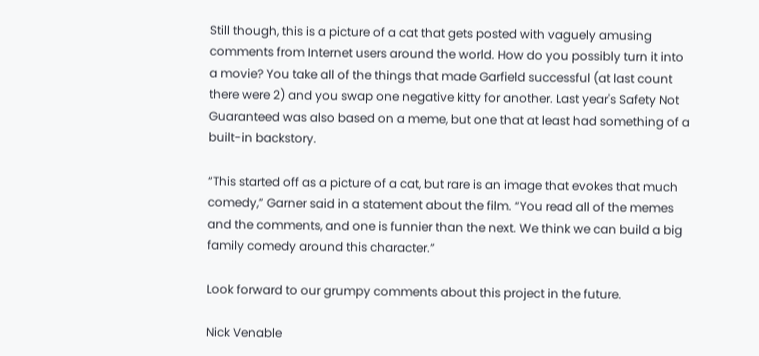Still though, this is a picture of a cat that gets posted with vaguely amusing comments from Internet users around the world. How do you possibly turn it into a movie? You take all of the things that made Garfield successful (at last count there were 2) and you swap one negative kitty for another. Last year's Safety Not Guaranteed was also based on a meme, but one that at least had something of a built-in backstory.

“This started off as a picture of a cat, but rare is an image that evokes that much comedy,” Garner said in a statement about the film. “You read all of the memes and the comments, and one is funnier than the next. We think we can build a big family comedy around this character.”

Look forward to our grumpy comments about this project in the future.

Nick Venable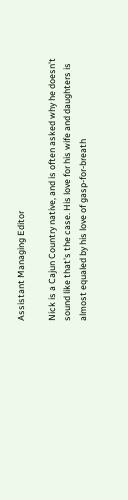Assistant Managing Editor

Nick is a Cajun Country native, and is often asked why he doesn't sound like that's the case. His love for his wife and daughters is almost equaled by his love of gasp-for-breath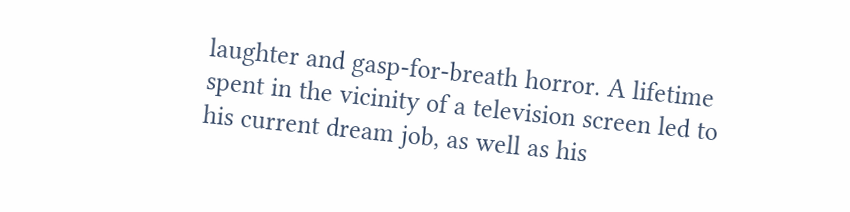laughter and gasp-for-breath horror. A lifetime spent in the vicinity of a television screen led to his current dream job, as well as his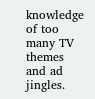knowledge of too many TV themes and ad jingles.